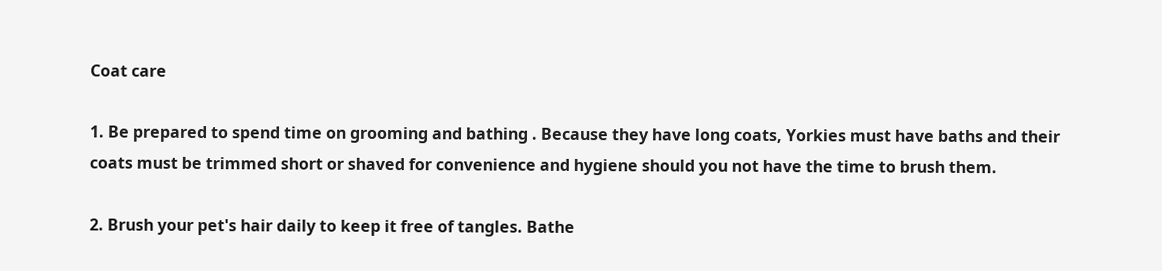Coat care

1. Be prepared to spend time on grooming and bathing . Because they have long coats, Yorkies must have baths and their coats must be trimmed short or shaved for convenience and hygiene should you not have the time to brush them.

2. Brush your pet's hair daily to keep it free of tangles. Bathe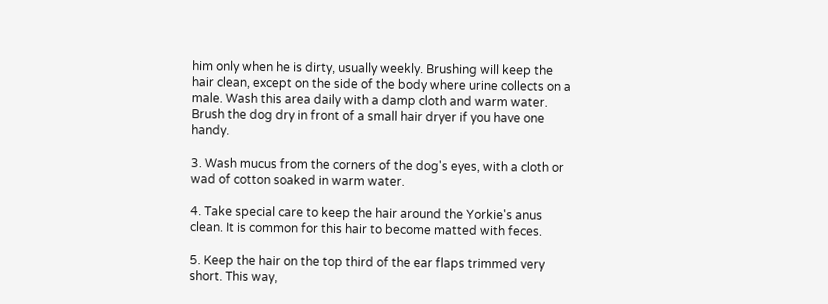him only when he is dirty, usually weekly. Brushing will keep the hair clean, except on the side of the body where urine collects on a male. Wash this area daily with a damp cloth and warm water. Brush the dog dry in front of a small hair dryer if you have one handy.

3. Wash mucus from the corners of the dog's eyes, with a cloth or wad of cotton soaked in warm water.

4. Take special care to keep the hair around the Yorkie's anus clean. It is common for this hair to become matted with feces.

5. Keep the hair on the top third of the ear flaps trimmed very short. This way,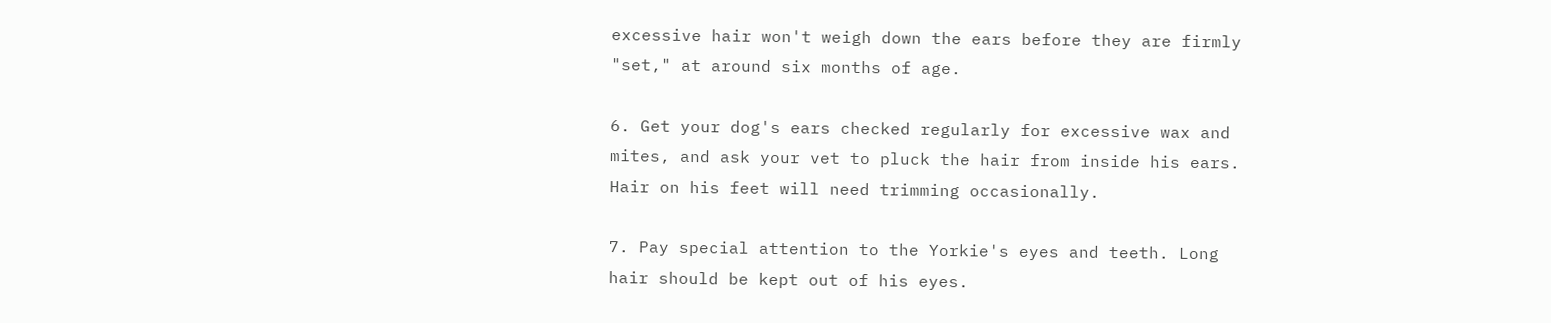excessive hair won't weigh down the ears before they are firmly "set," at around six months of age.

6. Get your dog's ears checked regularly for excessive wax and mites, and ask your vet to pluck the hair from inside his ears. Hair on his feet will need trimming occasionally.

7. Pay special attention to the Yorkie's eyes and teeth. Long hair should be kept out of his eyes.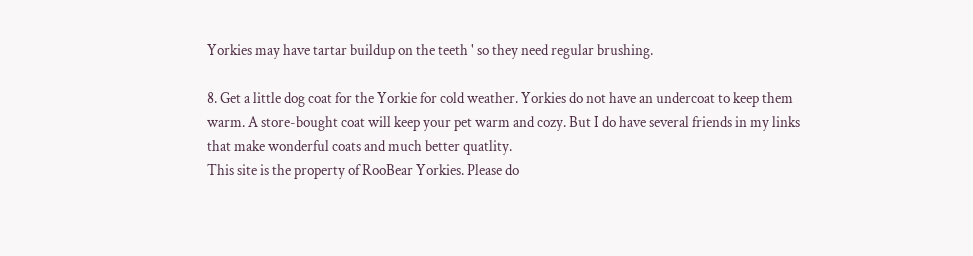Yorkies may have tartar buildup on the teeth ' so they need regular brushing.

8. Get a little dog coat for the Yorkie for cold weather. Yorkies do not have an undercoat to keep them warm. A store-bought coat will keep your pet warm and cozy. But I do have several friends in my links that make wonderful coats and much better quatlity.
This site is the property of RooBear Yorkies. Please do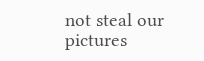not steal our pictures